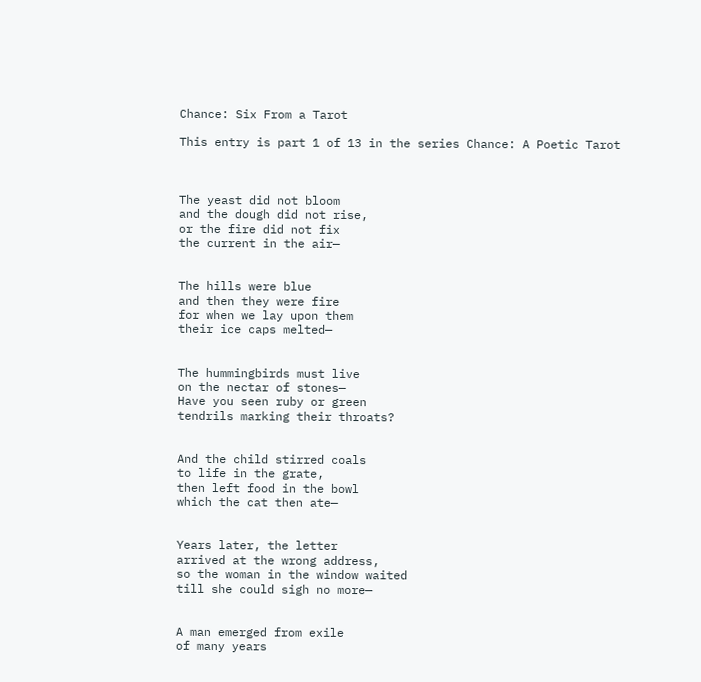Chance: Six From a Tarot

This entry is part 1 of 13 in the series Chance: A Poetic Tarot



The yeast did not bloom
and the dough did not rise,
or the fire did not fix
the current in the air—


The hills were blue
and then they were fire
for when we lay upon them
their ice caps melted—


The hummingbirds must live
on the nectar of stones—
Have you seen ruby or green
tendrils marking their throats?


And the child stirred coals
to life in the grate,
then left food in the bowl
which the cat then ate—


Years later, the letter
arrived at the wrong address,
so the woman in the window waited
till she could sigh no more—


A man emerged from exile
of many years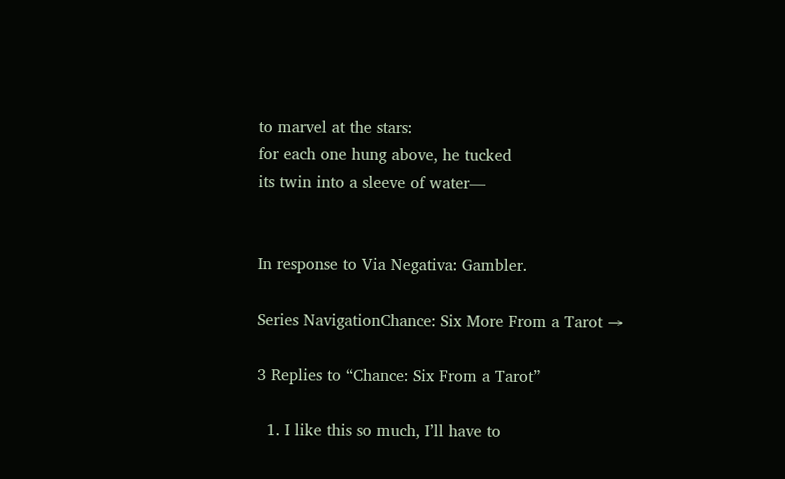to marvel at the stars:
for each one hung above, he tucked
its twin into a sleeve of water—


In response to Via Negativa: Gambler.

Series NavigationChance: Six More From a Tarot →

3 Replies to “Chance: Six From a Tarot”

  1. I like this so much, I’ll have to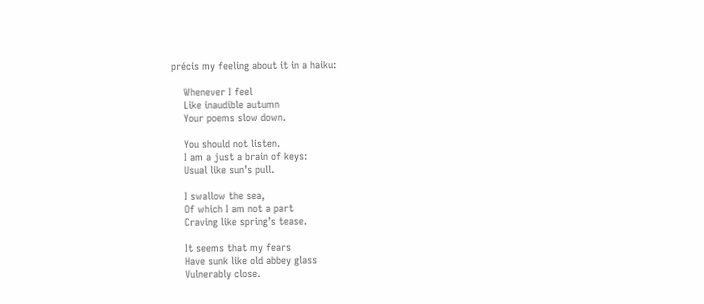précis my feeling about it in a haiku:

    Whenever I feel
    Like inaudible autumn
    Your poems slow down.

    You should not listen.
    I am a just a brain of keys:
    Usual like sun’s pull.

    I swallow the sea,
    Of which I am not a part
    Craving like spring’s tease.

    It seems that my fears
    Have sunk like old abbey glass
    Vulnerably close.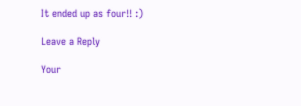It ended up as four!! :)

Leave a Reply

Your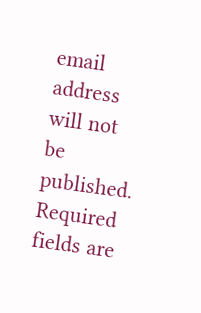email address will not be published. Required fields are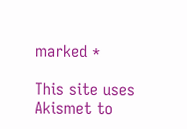marked *

This site uses Akismet to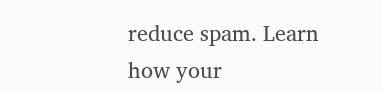reduce spam. Learn how your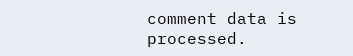comment data is processed.